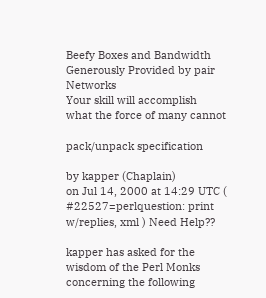Beefy Boxes and Bandwidth Generously Provided by pair Networks
Your skill will accomplish
what the force of many cannot

pack/unpack specification

by kapper (Chaplain)
on Jul 14, 2000 at 14:29 UTC ( #22527=perlquestion: print w/replies, xml ) Need Help??

kapper has asked for the wisdom of the Perl Monks concerning the following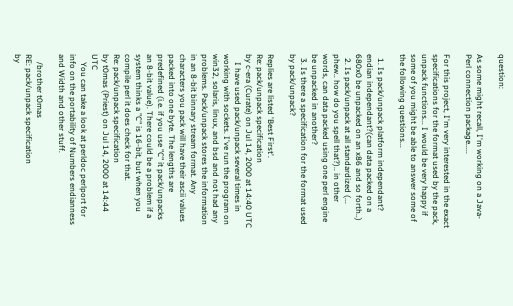question:

As some might recall, I'm working on a Java-Perl connection package.....

For this project, I'm very interested in the exact specifications for the format used by the pack, unpack functions... I would be very happy if some of you might be able to answer some of the following questions...

  1. Is pack/unpack platform independant? endian independant?(can data packed on a 680x0 be unpacked on an x86 and so forth..)
  2. Is pack/unpack at all standardized (... phew.. how do you spell that?).. in other words, can data packed using one perl engine be unpacked in another?
  3. Is there a specification for the format used by pack/unpack?

Replies are listed 'Best First'.
Re: pack/unpack specification
by c-era (Curate) on Jul 14, 2000 at 14:40 UTC
    I have used pack/unpack several times in working with sockets. I've run the program on win32, solaris, linux, and bsd and not had any problems. Pack/unpack stores the information in an 8-bit binnary stream format. Any characters you pack will have their ascii values packed into one byte. The lengths are predefined (i.e. if you use "C" it pack/unpacks an 8-bit value). There could be a problem if a system thinks a "C" is 16-bit, but when you compile perl it does check for that.
Re: pack/unpack specification
by t0mas (Priest) on Jul 14, 2000 at 14:44 UTC
    You can take a look at perldoc perlport for info on the portability of Numbers endianness and Width and other stuff.

    /brother t0mas
RE: pack/unpack specification
by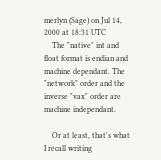merlyn (Sage) on Jul 14, 2000 at 18:31 UTC
    The "native" int and float format is endian and machine dependant. The "network" order and the inverse "vax" order are machine independant.

    Or at least, that's what I recall writing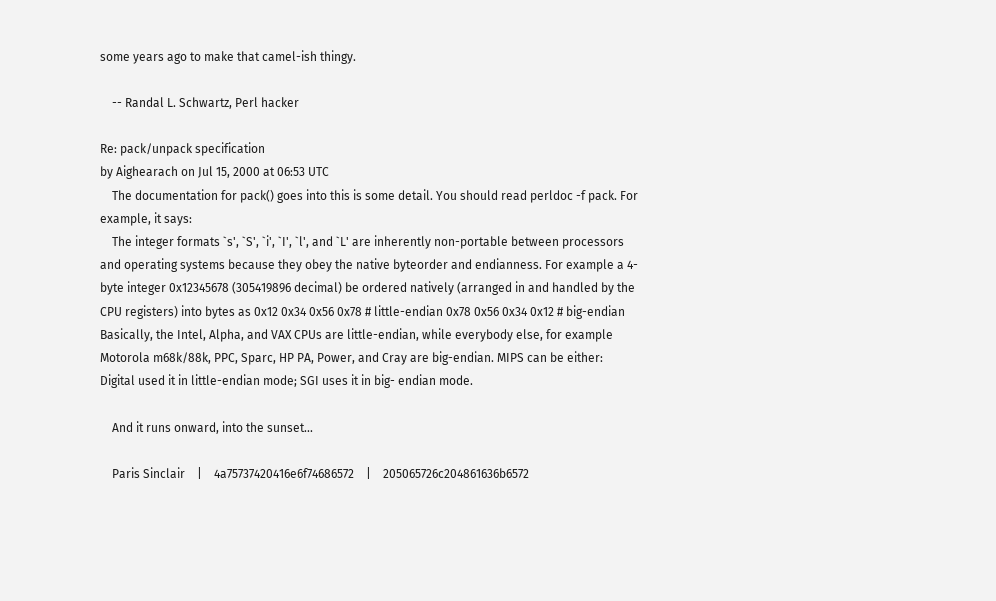some years ago to make that camel-ish thingy.

    -- Randal L. Schwartz, Perl hacker

Re: pack/unpack specification
by Aighearach on Jul 15, 2000 at 06:53 UTC
    The documentation for pack() goes into this is some detail. You should read perldoc -f pack. For example, it says:
    The integer formats `s', `S', `i', `I', `l', and `L' are inherently non-portable between processors and operating systems because they obey the native byteorder and endianness. For example a 4-byte integer 0x12345678 (305419896 decimal) be ordered natively (arranged in and handled by the CPU registers) into bytes as 0x12 0x34 0x56 0x78 # little-endian 0x78 0x56 0x34 0x12 # big-endian Basically, the Intel, Alpha, and VAX CPUs are little-endian, while everybody else, for example Motorola m68k/88k, PPC, Sparc, HP PA, Power, and Cray are big-endian. MIPS can be either: Digital used it in little-endian mode; SGI uses it in big- endian mode.

    And it runs onward, into the sunset...

    Paris Sinclair    |    4a75737420416e6f74686572    |    205065726c204861636b6572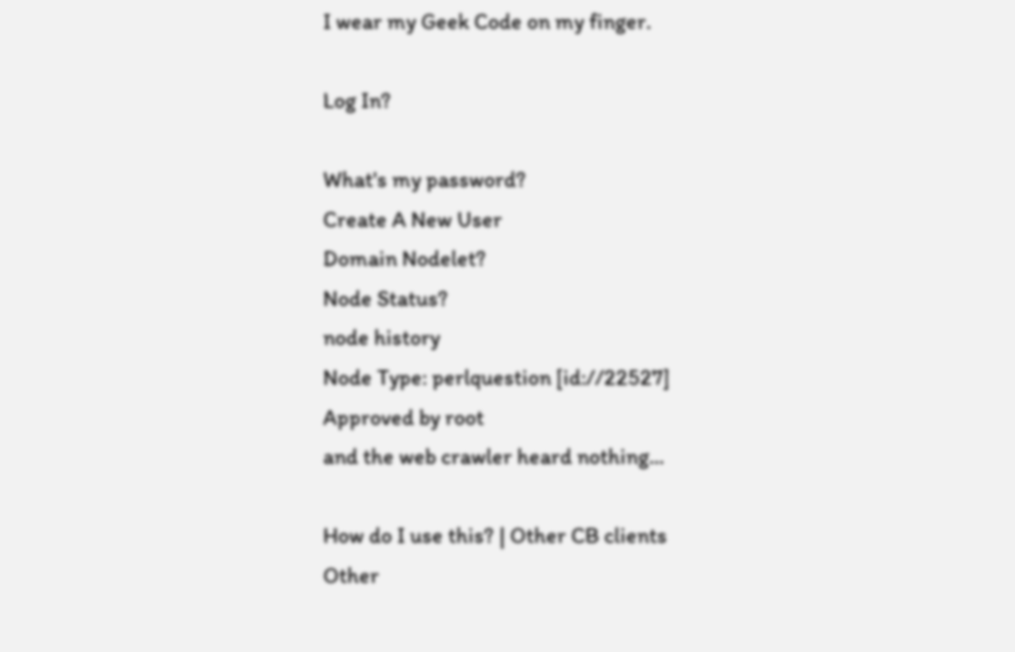I wear my Geek Code on my finger.

Log In?

What's my password?
Create A New User
Domain Nodelet?
Node Status?
node history
Node Type: perlquestion [id://22527]
Approved by root
and the web crawler heard nothing...

How do I use this? | Other CB clients
Other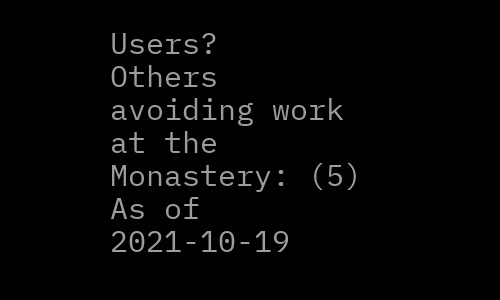Users?
Others avoiding work at the Monastery: (5)
As of 2021-10-19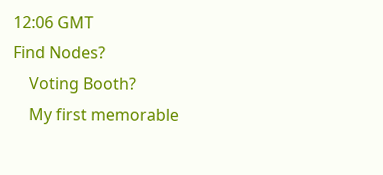12:06 GMT
Find Nodes?
    Voting Booth?
    My first memorable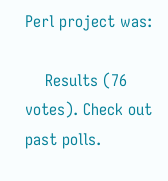Perl project was:

    Results (76 votes). Check out past polls.